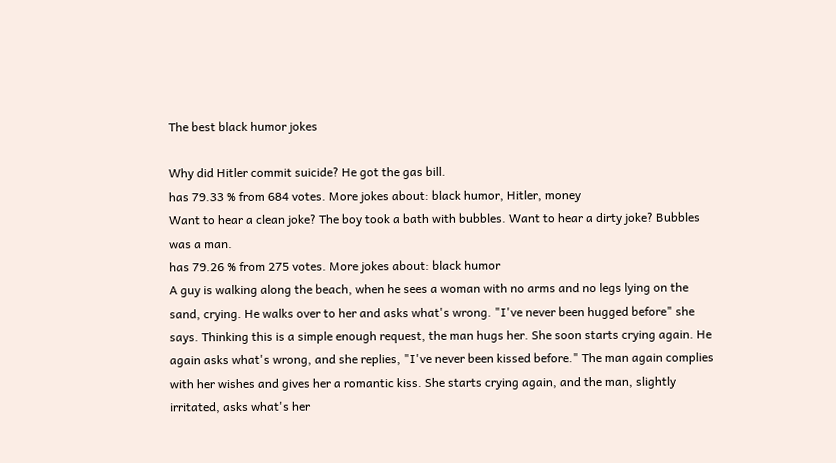The best black humor jokes

Why did Hitler commit suicide? He got the gas bill.
has 79.33 % from 684 votes. More jokes about: black humor, Hitler, money
Want to hear a clean joke? The boy took a bath with bubbles. Want to hear a dirty joke? Bubbles was a man.
has 79.26 % from 275 votes. More jokes about: black humor
A guy is walking along the beach, when he sees a woman with no arms and no legs lying on the sand, crying. He walks over to her and asks what's wrong. "I've never been hugged before" she says. Thinking this is a simple enough request, the man hugs her. She soon starts crying again. He again asks what's wrong, and she replies, "I've never been kissed before." The man again complies with her wishes and gives her a romantic kiss. She starts crying again, and the man, slightly irritated, asks what's her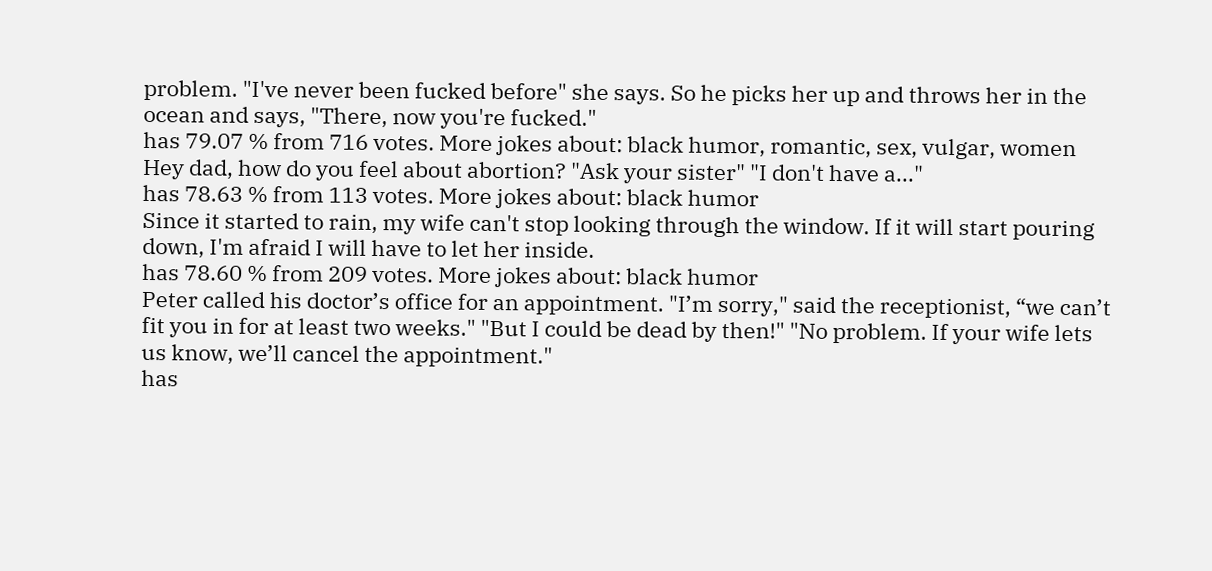problem. "I've never been fucked before" she says. So he picks her up and throws her in the ocean and says, "There, now you're fucked."
has 79.07 % from 716 votes. More jokes about: black humor, romantic, sex, vulgar, women
Hey dad, how do you feel about abortion? "Ask your sister" "I don't have a..."
has 78.63 % from 113 votes. More jokes about: black humor
Since it started to rain, my wife can't stop looking through the window. If it will start pouring down, I'm afraid I will have to let her inside.
has 78.60 % from 209 votes. More jokes about: black humor
Peter called his doctor’s office for an appointment. "I’m sorry," said the receptionist, “we can’t fit you in for at least two weeks." "But I could be dead by then!" "No problem. If your wife lets us know, we’ll cancel the appointment."
has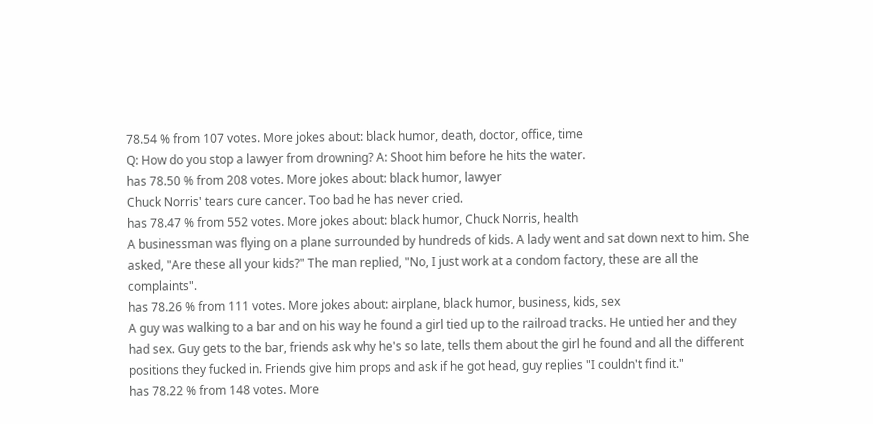78.54 % from 107 votes. More jokes about: black humor, death, doctor, office, time
Q: How do you stop a lawyer from drowning? A: Shoot him before he hits the water.
has 78.50 % from 208 votes. More jokes about: black humor, lawyer
Chuck Norris' tears cure cancer. Too bad he has never cried.
has 78.47 % from 552 votes. More jokes about: black humor, Chuck Norris, health
A businessman was flying on a plane surrounded by hundreds of kids. A lady went and sat down next to him. She asked, "Are these all your kids?" The man replied, "No, I just work at a condom factory, these are all the complaints".
has 78.26 % from 111 votes. More jokes about: airplane, black humor, business, kids, sex
A guy was walking to a bar and on his way he found a girl tied up to the railroad tracks. He untied her and they had sex. Guy gets to the bar, friends ask why he's so late, tells them about the girl he found and all the different positions they fucked in. Friends give him props and ask if he got head, guy replies "I couldn't find it."
has 78.22 % from 148 votes. More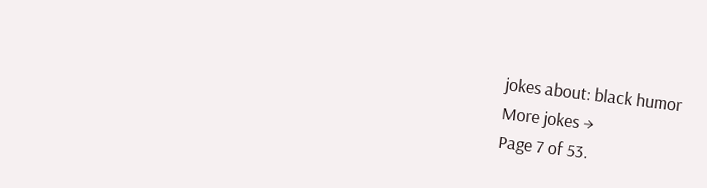jokes about: black humor
More jokes →
Page 7 of 53.